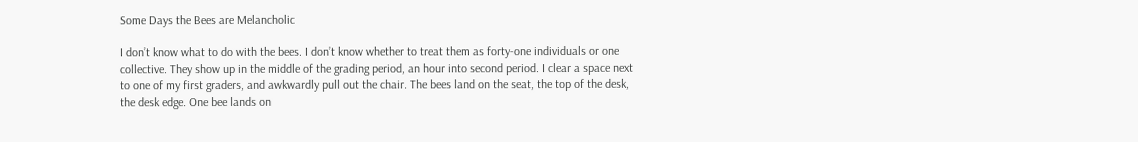Some Days the Bees are Melancholic

I don’t know what to do with the bees. I don’t know whether to treat them as forty-one individuals or one collective. They show up in the middle of the grading period, an hour into second period. I clear a space next to one of my first graders, and awkwardly pull out the chair. The bees land on the seat, the top of the desk, the desk edge. One bee lands on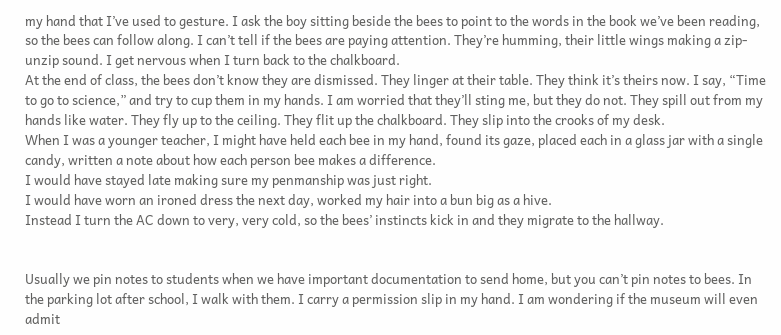my hand that I’ve used to gesture. I ask the boy sitting beside the bees to point to the words in the book we’ve been reading, so the bees can follow along. I can’t tell if the bees are paying attention. They’re humming, their little wings making a zip-unzip sound. I get nervous when I turn back to the chalkboard.
At the end of class, the bees don’t know they are dismissed. They linger at their table. They think it’s theirs now. I say, “Time to go to science,” and try to cup them in my hands. I am worried that they’ll sting me, but they do not. They spill out from my hands like water. They fly up to the ceiling. They flit up the chalkboard. They slip into the crooks of my desk.
When I was a younger teacher, I might have held each bee in my hand, found its gaze, placed each in a glass jar with a single candy, written a note about how each person bee makes a difference.
I would have stayed late making sure my penmanship was just right.
I would have worn an ironed dress the next day, worked my hair into a bun big as a hive.
Instead I turn the AC down to very, very cold, so the bees’ instincts kick in and they migrate to the hallway.


Usually we pin notes to students when we have important documentation to send home, but you can’t pin notes to bees. In the parking lot after school, I walk with them. I carry a permission slip in my hand. I am wondering if the museum will even admit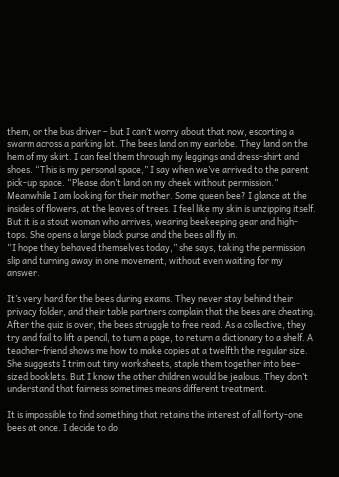them, or the bus driver – but I can’t worry about that now, escorting a swarm across a parking lot. The bees land on my earlobe. They land on the hem of my skirt. I can feel them through my leggings and dress-shirt and shoes. “This is my personal space,” I say when we’ve arrived to the parent pick-up space. “Please don’t land on my cheek without permission.” Meanwhile I am looking for their mother. Some queen bee? I glance at the insides of flowers, at the leaves of trees. I feel like my skin is unzipping itself.
But it is a stout woman who arrives, wearing beekeeping gear and high-tops. She opens a large black purse and the bees all fly in.
“I hope they behaved themselves today,” she says, taking the permission slip and turning away in one movement, without even waiting for my answer.

It’s very hard for the bees during exams. They never stay behind their privacy folder, and their table partners complain that the bees are cheating. After the quiz is over, the bees struggle to free read. As a collective, they try and fail to lift a pencil, to turn a page, to return a dictionary to a shelf. A teacher-friend shows me how to make copies at a twelfth the regular size. She suggests I trim out tiny worksheets, staple them together into bee-sized booklets. But I know the other children would be jealous. They don’t understand that fairness sometimes means different treatment.

It is impossible to find something that retains the interest of all forty-one bees at once. I decide to do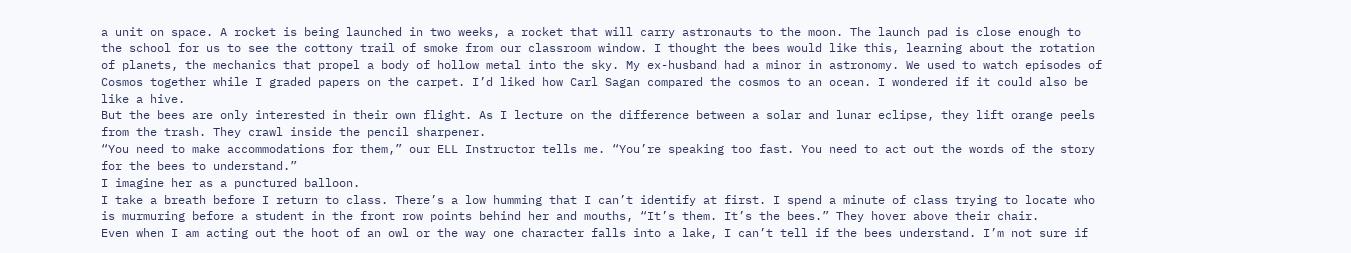a unit on space. A rocket is being launched in two weeks, a rocket that will carry astronauts to the moon. The launch pad is close enough to the school for us to see the cottony trail of smoke from our classroom window. I thought the bees would like this, learning about the rotation of planets, the mechanics that propel a body of hollow metal into the sky. My ex-husband had a minor in astronomy. We used to watch episodes of Cosmos together while I graded papers on the carpet. I’d liked how Carl Sagan compared the cosmos to an ocean. I wondered if it could also be like a hive.
But the bees are only interested in their own flight. As I lecture on the difference between a solar and lunar eclipse, they lift orange peels from the trash. They crawl inside the pencil sharpener.
“You need to make accommodations for them,” our ELL Instructor tells me. “You’re speaking too fast. You need to act out the words of the story for the bees to understand.”
I imagine her as a punctured balloon.
I take a breath before I return to class. There’s a low humming that I can’t identify at first. I spend a minute of class trying to locate who is murmuring before a student in the front row points behind her and mouths, “It’s them. It’s the bees.” They hover above their chair.
Even when I am acting out the hoot of an owl or the way one character falls into a lake, I can’t tell if the bees understand. I’m not sure if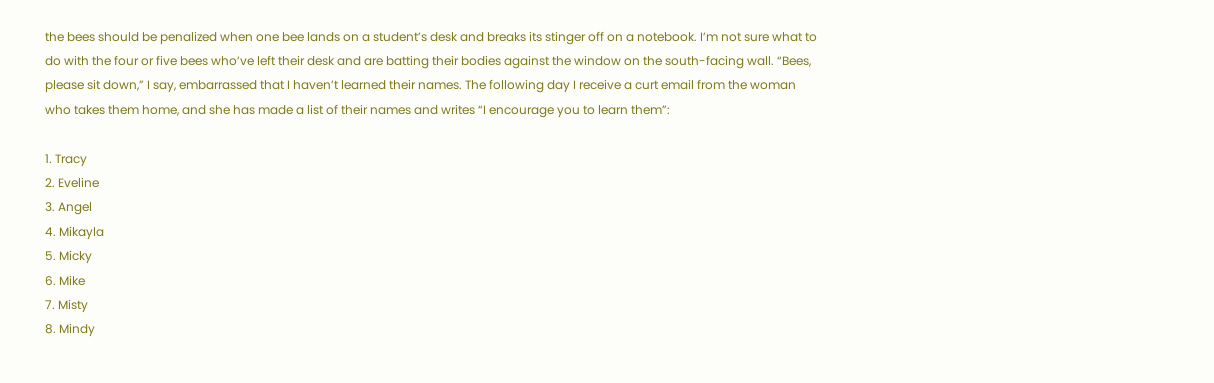the bees should be penalized when one bee lands on a student’s desk and breaks its stinger off on a notebook. I’m not sure what to do with the four or five bees who’ve left their desk and are batting their bodies against the window on the south-facing wall. “Bees, please sit down,” I say, embarrassed that I haven’t learned their names. The following day I receive a curt email from the woman who takes them home, and she has made a list of their names and writes “I encourage you to learn them”:

1. Tracy
2. Eveline
3. Angel
4. Mikayla
5. Micky
6. Mike
7. Misty
8. Mindy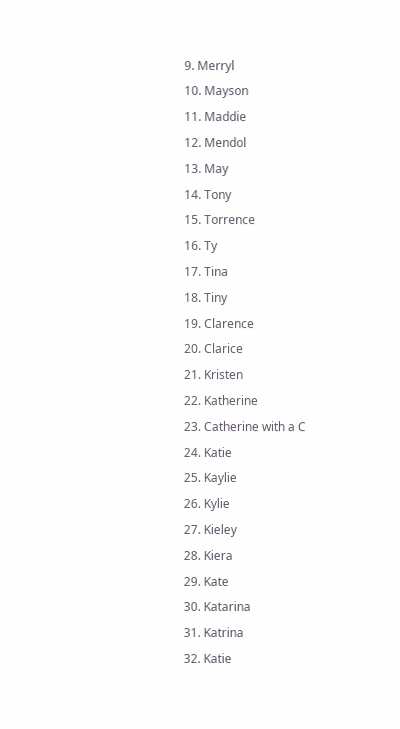9. Merryl
10. Mayson
11. Maddie
12. Mendol
13. May
14. Tony
15. Torrence
16. Ty
17. Tina
18. Tiny
19. Clarence
20. Clarice
21. Kristen
22. Katherine
23. Catherine with a C
24. Katie
25. Kaylie
26. Kylie
27. Kieley
28. Kiera
29. Kate
30. Katarina
31. Katrina
32. Katie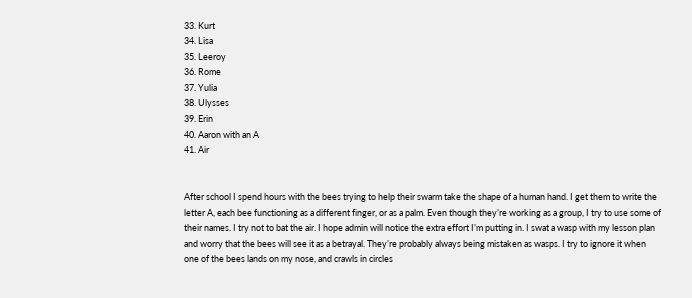33. Kurt
34. Lisa
35. Leeroy
36. Rome
37. Yulia
38. Ulysses
39. Erin
40. Aaron with an A
41. Air


After school I spend hours with the bees trying to help their swarm take the shape of a human hand. I get them to write the letter A, each bee functioning as a different finger, or as a palm. Even though they’re working as a group, I try to use some of their names. I try not to bat the air. I hope admin will notice the extra effort I’m putting in. I swat a wasp with my lesson plan and worry that the bees will see it as a betrayal. They’re probably always being mistaken as wasps. I try to ignore it when one of the bees lands on my nose, and crawls in circles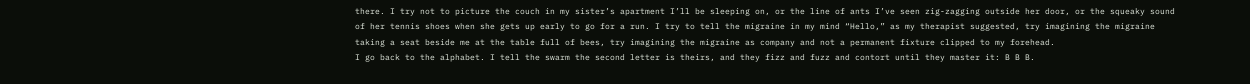there. I try not to picture the couch in my sister’s apartment I’ll be sleeping on, or the line of ants I’ve seen zig-zagging outside her door, or the squeaky sound of her tennis shoes when she gets up early to go for a run. I try to tell the migraine in my mind “Hello,” as my therapist suggested, try imagining the migraine taking a seat beside me at the table full of bees, try imagining the migraine as company and not a permanent fixture clipped to my forehead.
I go back to the alphabet. I tell the swarm the second letter is theirs, and they fizz and fuzz and contort until they master it: B B B.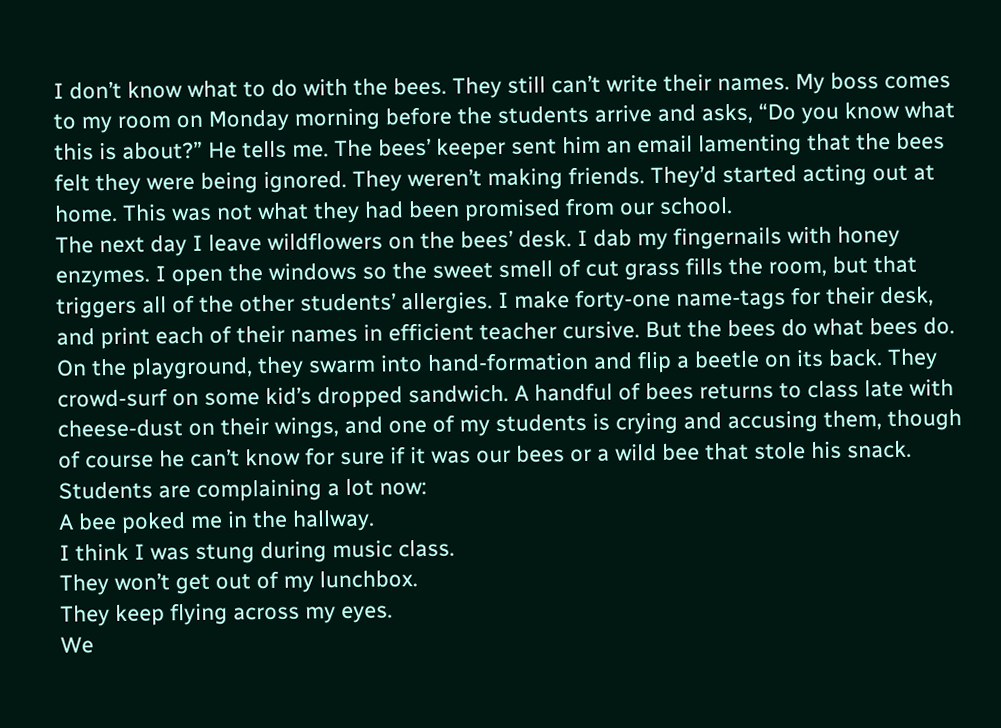I don’t know what to do with the bees. They still can’t write their names. My boss comes to my room on Monday morning before the students arrive and asks, “Do you know what this is about?” He tells me. The bees’ keeper sent him an email lamenting that the bees felt they were being ignored. They weren’t making friends. They’d started acting out at home. This was not what they had been promised from our school.
The next day I leave wildflowers on the bees’ desk. I dab my fingernails with honey enzymes. I open the windows so the sweet smell of cut grass fills the room, but that triggers all of the other students’ allergies. I make forty-one name-tags for their desk, and print each of their names in efficient teacher cursive. But the bees do what bees do.
On the playground, they swarm into hand-formation and flip a beetle on its back. They crowd-surf on some kid’s dropped sandwich. A handful of bees returns to class late with cheese-dust on their wings, and one of my students is crying and accusing them, though of course he can’t know for sure if it was our bees or a wild bee that stole his snack. Students are complaining a lot now:
A bee poked me in the hallway.
I think I was stung during music class.
They won’t get out of my lunchbox.
They keep flying across my eyes.
We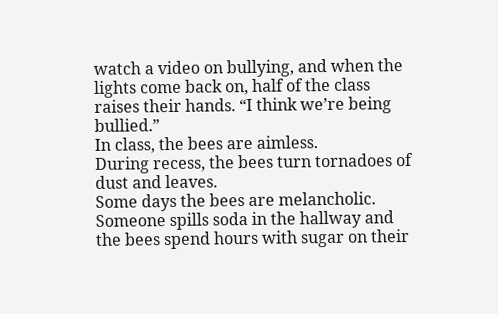watch a video on bullying, and when the lights come back on, half of the class raises their hands. “I think we’re being bullied.”
In class, the bees are aimless.
During recess, the bees turn tornadoes of dust and leaves.
Some days the bees are melancholic. Someone spills soda in the hallway and the bees spend hours with sugar on their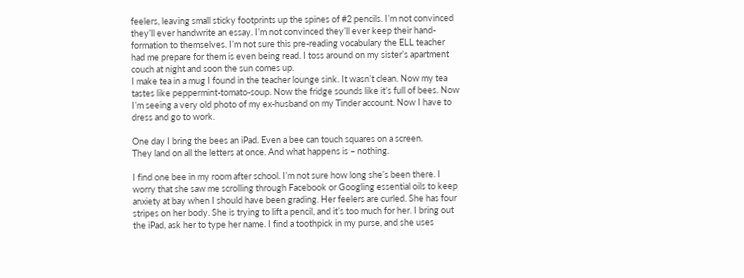feelers, leaving small sticky footprints up the spines of #2 pencils. I’m not convinced they’ll ever handwrite an essay. I’m not convinced they’ll ever keep their hand-formation to themselves. I’m not sure this pre-reading vocabulary the ELL teacher had me prepare for them is even being read. I toss around on my sister’s apartment couch at night and soon the sun comes up.
I make tea in a mug I found in the teacher lounge sink. It wasn’t clean. Now my tea tastes like peppermint-tomato-soup. Now the fridge sounds like it’s full of bees. Now I’m seeing a very old photo of my ex-husband on my Tinder account. Now I have to dress and go to work.

One day I bring the bees an iPad. Even a bee can touch squares on a screen.
They land on all the letters at once. And what happens is – nothing.

I find one bee in my room after school. I’m not sure how long she’s been there. I worry that she saw me scrolling through Facebook or Googling essential oils to keep anxiety at bay when I should have been grading. Her feelers are curled. She has four stripes on her body. She is trying to lift a pencil, and it’s too much for her. I bring out the iPad, ask her to type her name. I find a toothpick in my purse, and she uses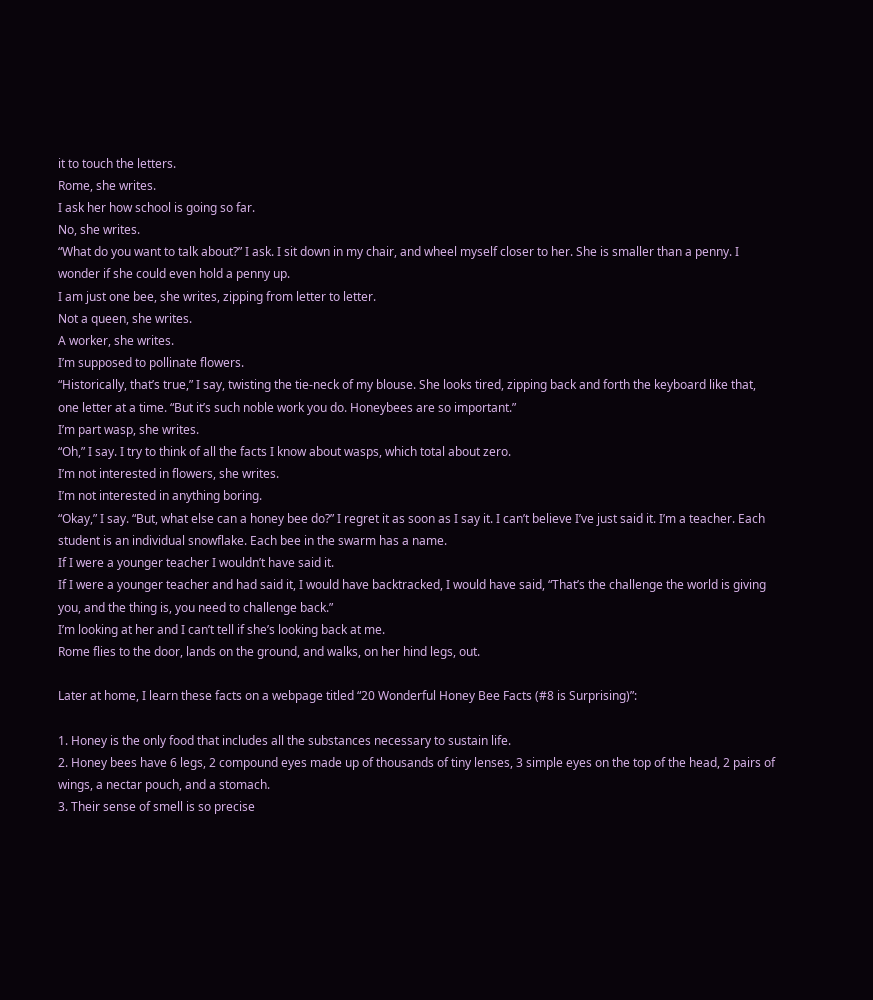it to touch the letters.
Rome, she writes.
I ask her how school is going so far.
No, she writes.
“What do you want to talk about?” I ask. I sit down in my chair, and wheel myself closer to her. She is smaller than a penny. I wonder if she could even hold a penny up.
I am just one bee, she writes, zipping from letter to letter.
Not a queen, she writes.
A worker, she writes.
I’m supposed to pollinate flowers.
“Historically, that’s true,” I say, twisting the tie-neck of my blouse. She looks tired, zipping back and forth the keyboard like that, one letter at a time. “But it’s such noble work you do. Honeybees are so important.”
I’m part wasp, she writes.
“Oh,” I say. I try to think of all the facts I know about wasps, which total about zero.
I’m not interested in flowers, she writes.
I’m not interested in anything boring.
“Okay,” I say. “But, what else can a honey bee do?” I regret it as soon as I say it. I can’t believe I’ve just said it. I’m a teacher. Each student is an individual snowflake. Each bee in the swarm has a name.
If I were a younger teacher I wouldn’t have said it.
If I were a younger teacher and had said it, I would have backtracked, I would have said, “That’s the challenge the world is giving you, and the thing is, you need to challenge back.”
I’m looking at her and I can’t tell if she’s looking back at me.
Rome flies to the door, lands on the ground, and walks, on her hind legs, out.

Later at home, I learn these facts on a webpage titled “20 Wonderful Honey Bee Facts (#8 is Surprising)”:

1. Honey is the only food that includes all the substances necessary to sustain life.
2. Honey bees have 6 legs, 2 compound eyes made up of thousands of tiny lenses, 3 simple eyes on the top of the head, 2 pairs of wings, a nectar pouch, and a stomach.
3. Their sense of smell is so precise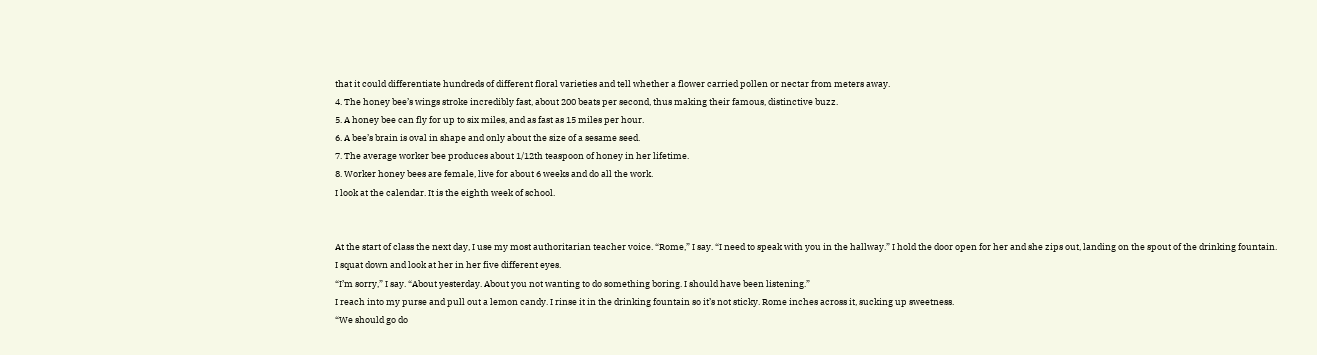that it could differentiate hundreds of different floral varieties and tell whether a flower carried pollen or nectar from meters away.
4. The honey bee’s wings stroke incredibly fast, about 200 beats per second, thus making their famous, distinctive buzz.
5. A honey bee can fly for up to six miles, and as fast as 15 miles per hour.
6. A bee’s brain is oval in shape and only about the size of a sesame seed.
7. The average worker bee produces about 1/12th teaspoon of honey in her lifetime.
8. Worker honey bees are female, live for about 6 weeks and do all the work.
I look at the calendar. It is the eighth week of school.


At the start of class the next day, I use my most authoritarian teacher voice. “Rome,” I say. “I need to speak with you in the hallway.” I hold the door open for her and she zips out, landing on the spout of the drinking fountain.
I squat down and look at her in her five different eyes.
“I’m sorry,” I say. “About yesterday. About you not wanting to do something boring. I should have been listening.”
I reach into my purse and pull out a lemon candy. I rinse it in the drinking fountain so it’s not sticky. Rome inches across it, sucking up sweetness.
“We should go do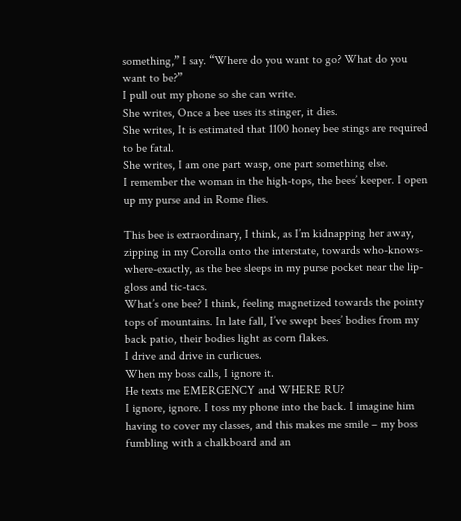something,” I say. “Where do you want to go? What do you want to be?”
I pull out my phone so she can write.
She writes, Once a bee uses its stinger, it dies.
She writes, It is estimated that 1100 honey bee stings are required to be fatal.
She writes, I am one part wasp, one part something else.
I remember the woman in the high-tops, the bees’ keeper. I open up my purse and in Rome flies.

This bee is extraordinary, I think, as I’m kidnapping her away, zipping in my Corolla onto the interstate, towards who-knows-where-exactly, as the bee sleeps in my purse pocket near the lip-gloss and tic-tacs.
What’s one bee? I think, feeling magnetized towards the pointy tops of mountains. In late fall, I’ve swept bees’ bodies from my back patio, their bodies light as corn flakes.
I drive and drive in curlicues.
When my boss calls, I ignore it.
He texts me EMERGENCY and WHERE RU?
I ignore, ignore. I toss my phone into the back. I imagine him having to cover my classes, and this makes me smile – my boss fumbling with a chalkboard and an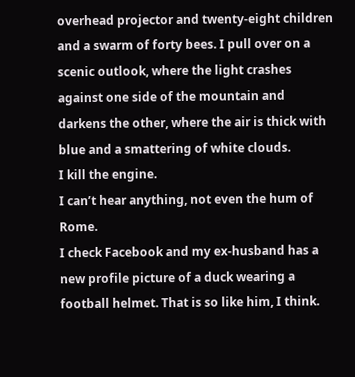overhead projector and twenty-eight children and a swarm of forty bees. I pull over on a scenic outlook, where the light crashes against one side of the mountain and darkens the other, where the air is thick with blue and a smattering of white clouds.
I kill the engine.
I can’t hear anything, not even the hum of Rome.
I check Facebook and my ex-husband has a new profile picture of a duck wearing a football helmet. That is so like him, I think.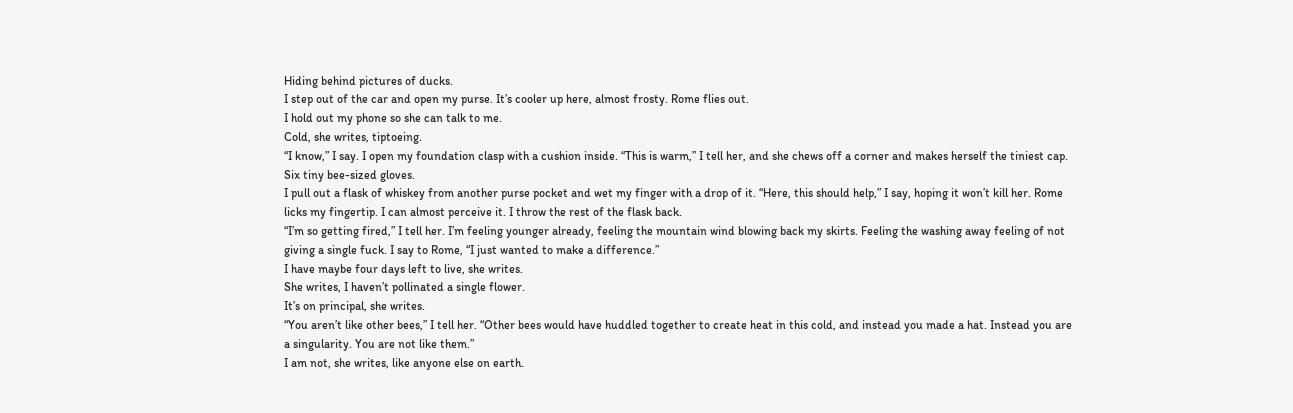Hiding behind pictures of ducks.
I step out of the car and open my purse. It’s cooler up here, almost frosty. Rome flies out.
I hold out my phone so she can talk to me.
Cold, she writes, tiptoeing.
“I know,” I say. I open my foundation clasp with a cushion inside. “This is warm,” I tell her, and she chews off a corner and makes herself the tiniest cap. Six tiny bee-sized gloves.
I pull out a flask of whiskey from another purse pocket and wet my finger with a drop of it. “Here, this should help,” I say, hoping it won’t kill her. Rome licks my fingertip. I can almost perceive it. I throw the rest of the flask back.
“I’m so getting fired,” I tell her. I’m feeling younger already, feeling the mountain wind blowing back my skirts. Feeling the washing away feeling of not giving a single fuck. I say to Rome, “I just wanted to make a difference.”
I have maybe four days left to live, she writes.
She writes, I haven’t pollinated a single flower.
It’s on principal, she writes.
“You aren’t like other bees,” I tell her. “Other bees would have huddled together to create heat in this cold, and instead you made a hat. Instead you are a singularity. You are not like them.”
I am not, she writes, like anyone else on earth.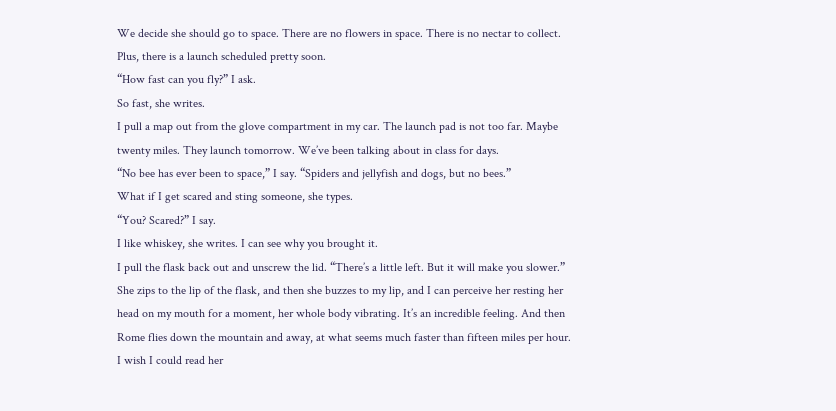We decide she should go to space. There are no flowers in space. There is no nectar to collect. Plus, there is a launch scheduled pretty soon.
“How fast can you fly?” I ask.
So fast, she writes.
I pull a map out from the glove compartment in my car. The launch pad is not too far. Maybe twenty miles. They launch tomorrow. We’ve been talking about in class for days.
“No bee has ever been to space,” I say. “Spiders and jellyfish and dogs, but no bees.”
What if I get scared and sting someone, she types.
“You? Scared?” I say.
I like whiskey, she writes. I can see why you brought it.
I pull the flask back out and unscrew the lid. “There’s a little left. But it will make you slower.”
She zips to the lip of the flask, and then she buzzes to my lip, and I can perceive her resting her head on my mouth for a moment, her whole body vibrating. It’s an incredible feeling. And then Rome flies down the mountain and away, at what seems much faster than fifteen miles per hour.
I wish I could read her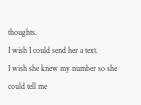thoughts.
I wish I could send her a text.
I wish she knew my number so she could tell me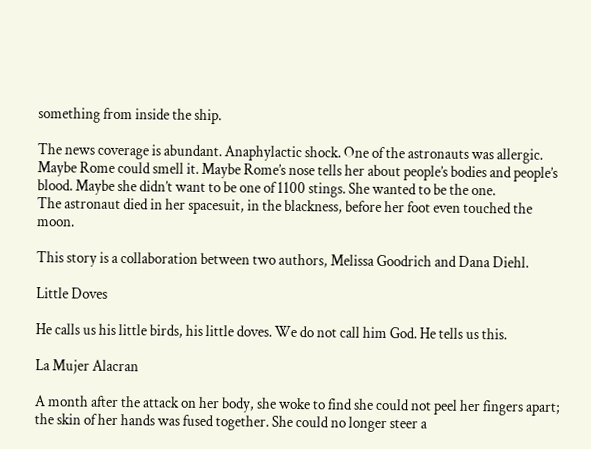something from inside the ship.

The news coverage is abundant. Anaphylactic shock. One of the astronauts was allergic. Maybe Rome could smell it. Maybe Rome’s nose tells her about people’s bodies and people’s blood. Maybe she didn’t want to be one of 1100 stings. She wanted to be the one.
The astronaut died in her spacesuit, in the blackness, before her foot even touched the moon.

This story is a collaboration between two authors, Melissa Goodrich and Dana Diehl.

Little Doves

He calls us his little birds, his little doves. We do not call him God. He tells us this.

La Mujer Alacran

A month after the attack on her body, she woke to find she could not peel her fingers apart; the skin of her hands was fused together. She could no longer steer a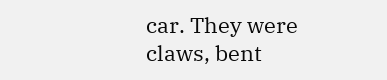car. They were claws, bent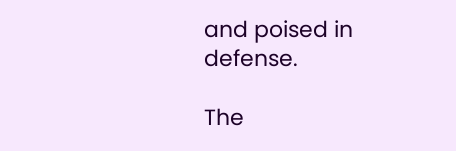and poised in defense.

The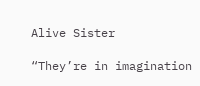Alive Sister

“They’re in imagination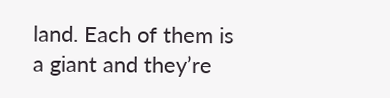land. Each of them is a giant and they’re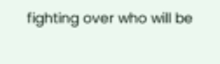fighting over who will be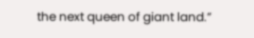the next queen of giant land.”